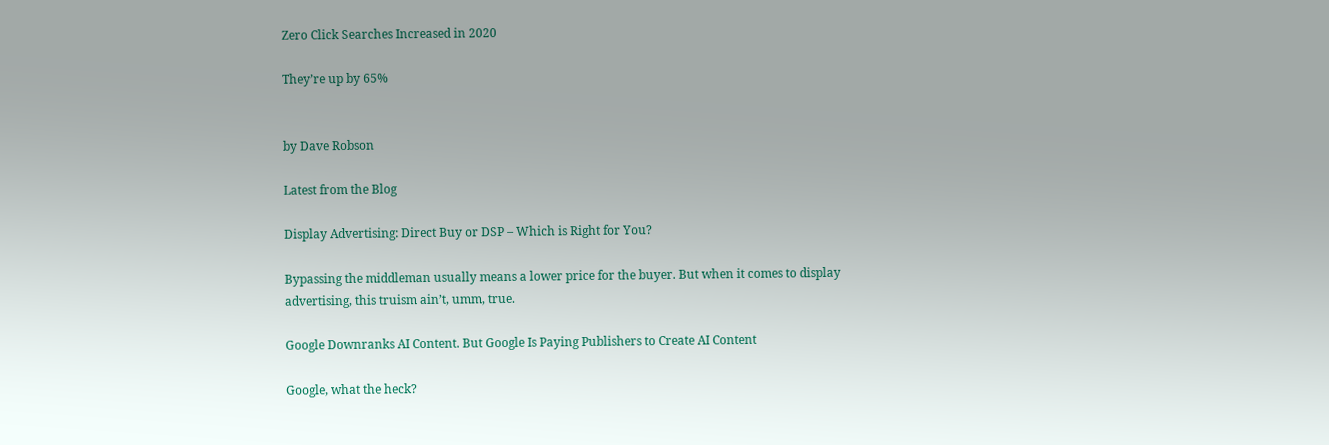Zero Click Searches Increased in 2020

They’re up by 65%


by Dave Robson

Latest from the Blog

Display Advertising: Direct Buy or DSP – Which is Right for You?

Bypassing the middleman usually means a lower price for the buyer. But when it comes to display advertising, this truism ain’t, umm, true.

Google Downranks AI Content. But Google Is Paying Publishers to Create AI Content

Google, what the heck?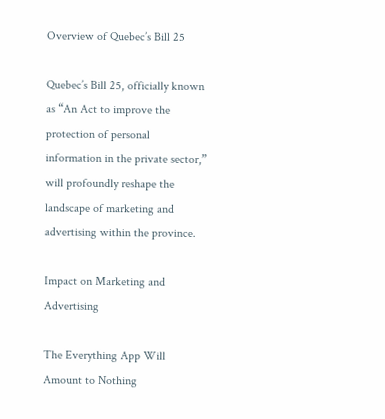Overview of Quebec’s Bill 25

Quebec’s Bill 25, officially known as “An Act to improve the protection of personal information in the private sector,” will profoundly reshape the landscape of marketing and advertising within the province.

Impact on Marketing and Advertising

The Everything App Will Amount to Nothing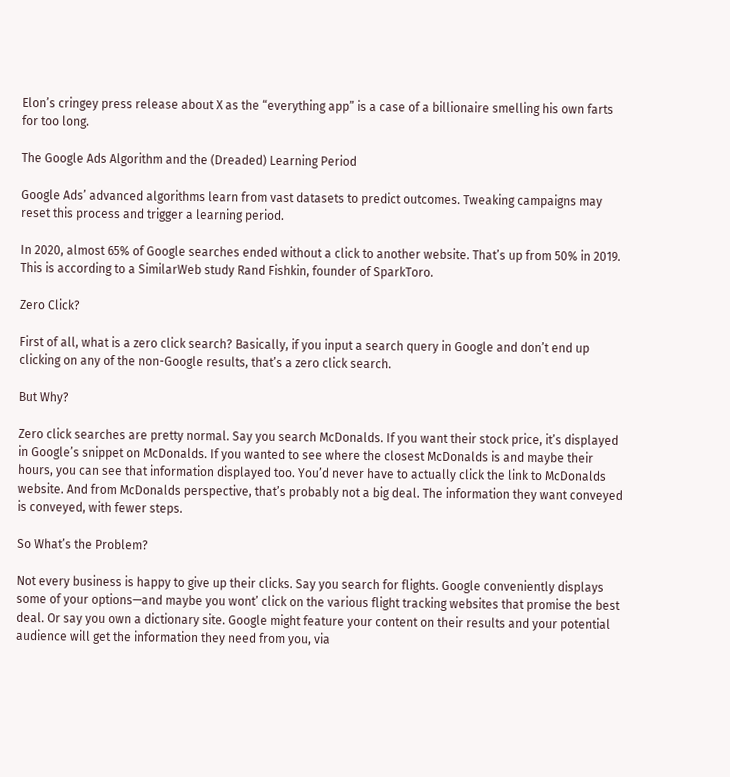Elon’s cringey press release about X as the “everything app” is a case of a billionaire smelling his own farts for too long.

The Google Ads Algorithm and the (Dreaded) Learning Period

Google Ads’ advanced algorithms learn from vast datasets to predict outcomes. Tweaking campaigns may reset this process and trigger a learning period.

In 2020, almost 65% of Google searches ended without a click to another website. That’s up from 50% in 2019. This is according to a SimilarWeb study Rand Fishkin, founder of SparkToro.

Zero Click?

First of all, what is a zero click search? Basically, if you input a search query in Google and don’t end up clicking on any of the non-Google results, that’s a zero click search.

But Why?

Zero click searches are pretty normal. Say you search McDonalds. If you want their stock price, it’s displayed in Google’s snippet on McDonalds. If you wanted to see where the closest McDonalds is and maybe their hours, you can see that information displayed too. You’d never have to actually click the link to McDonalds website. And from McDonalds perspective, that’s probably not a big deal. The information they want conveyed is conveyed, with fewer steps.

So What’s the Problem?

Not every business is happy to give up their clicks. Say you search for flights. Google conveniently displays some of your options—and maybe you wont’ click on the various flight tracking websites that promise the best deal. Or say you own a dictionary site. Google might feature your content on their results and your potential audience will get the information they need from you, via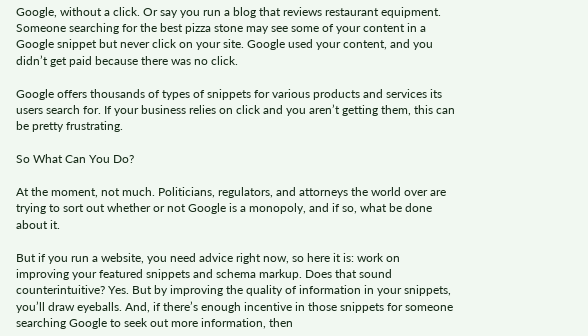Google, without a click. Or say you run a blog that reviews restaurant equipment. Someone searching for the best pizza stone may see some of your content in a Google snippet but never click on your site. Google used your content, and you didn’t get paid because there was no click.

Google offers thousands of types of snippets for various products and services its users search for. If your business relies on click and you aren’t getting them, this can be pretty frustrating.

So What Can You Do?

At the moment, not much. Politicians, regulators, and attorneys the world over are trying to sort out whether or not Google is a monopoly, and if so, what be done about it.

But if you run a website, you need advice right now, so here it is: work on improving your featured snippets and schema markup. Does that sound counterintuitive? Yes. But by improving the quality of information in your snippets, you’ll draw eyeballs. And, if there’s enough incentive in those snippets for someone searching Google to seek out more information, then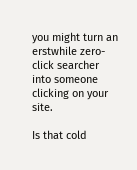you might turn an erstwhile zero-click searcher into someone clicking on your site.

Is that cold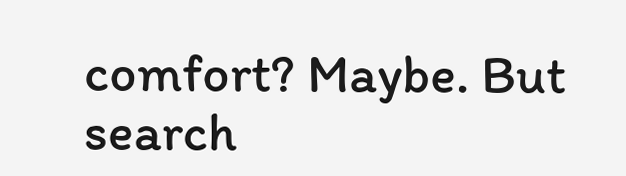comfort? Maybe. But search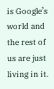is Google’s world and the rest of us are just living in it.